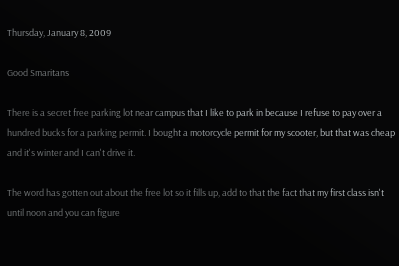Thursday, January 8, 2009

Good Smaritans

There is a secret free parking lot near campus that I like to park in because I refuse to pay over a hundred bucks for a parking permit. I bought a motorcycle permit for my scooter, but that was cheap and it's winter and I can't drive it.

The word has gotten out about the free lot so it fills up, add to that the fact that my first class isn't until noon and you can figure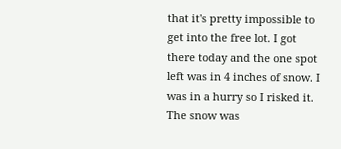that it's pretty impossible to get into the free lot. I got there today and the one spot left was in 4 inches of snow. I was in a hurry so I risked it. The snow was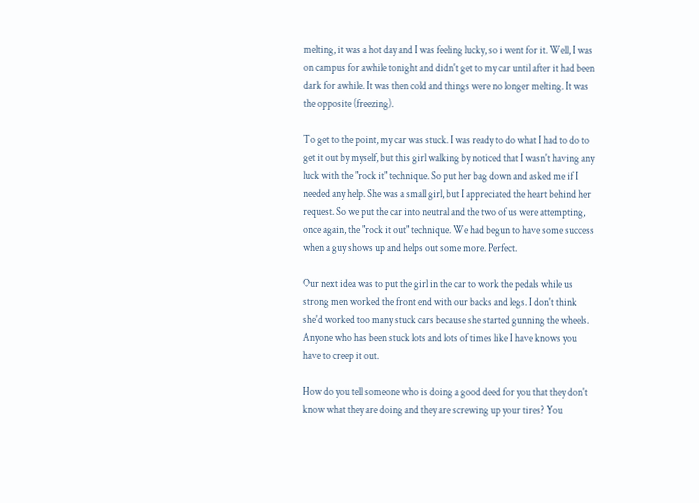melting, it was a hot day and I was feeling lucky, so i went for it. Well, I was on campus for awhile tonight and didn't get to my car until after it had been dark for awhile. It was then cold and things were no longer melting. It was the opposite (freezing).

To get to the point, my car was stuck. I was ready to do what I had to do to get it out by myself, but this girl walking by noticed that I wasn't having any luck with the "rock it" technique. So put her bag down and asked me if I needed any help. She was a small girl, but I appreciated the heart behind her request. So we put the car into neutral and the two of us were attempting, once again, the "rock it out" technique. We had begun to have some success when a guy shows up and helps out some more. Perfect.

Our next idea was to put the girl in the car to work the pedals while us strong men worked the front end with our backs and legs. I don't think she'd worked too many stuck cars because she started gunning the wheels. Anyone who has been stuck lots and lots of times like I have knows you have to creep it out.

How do you tell someone who is doing a good deed for you that they don't know what they are doing and they are screwing up your tires? You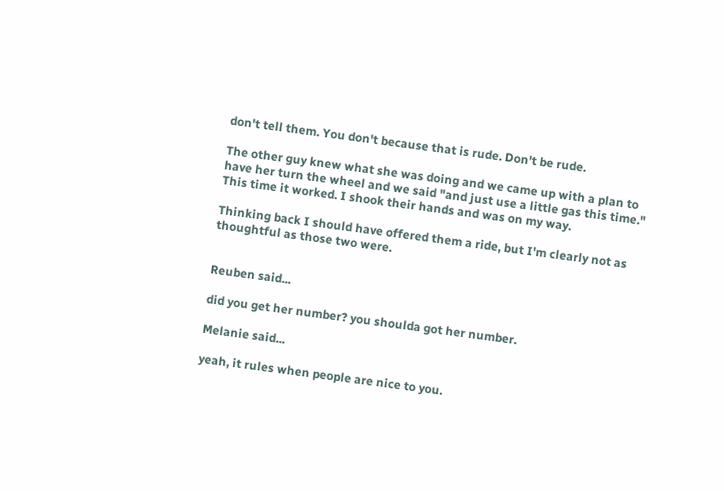don't tell them. You don't because that is rude. Don't be rude.

The other guy knew what she was doing and we came up with a plan to have her turn the wheel and we said "and just use a little gas this time." This time it worked. I shook their hands and was on my way.

Thinking back I should have offered them a ride, but I'm clearly not as thoughtful as those two were.


Reuben said...

did you get her number? you shoulda got her number.

Melanie said...

yeah, it rules when people are nice to you.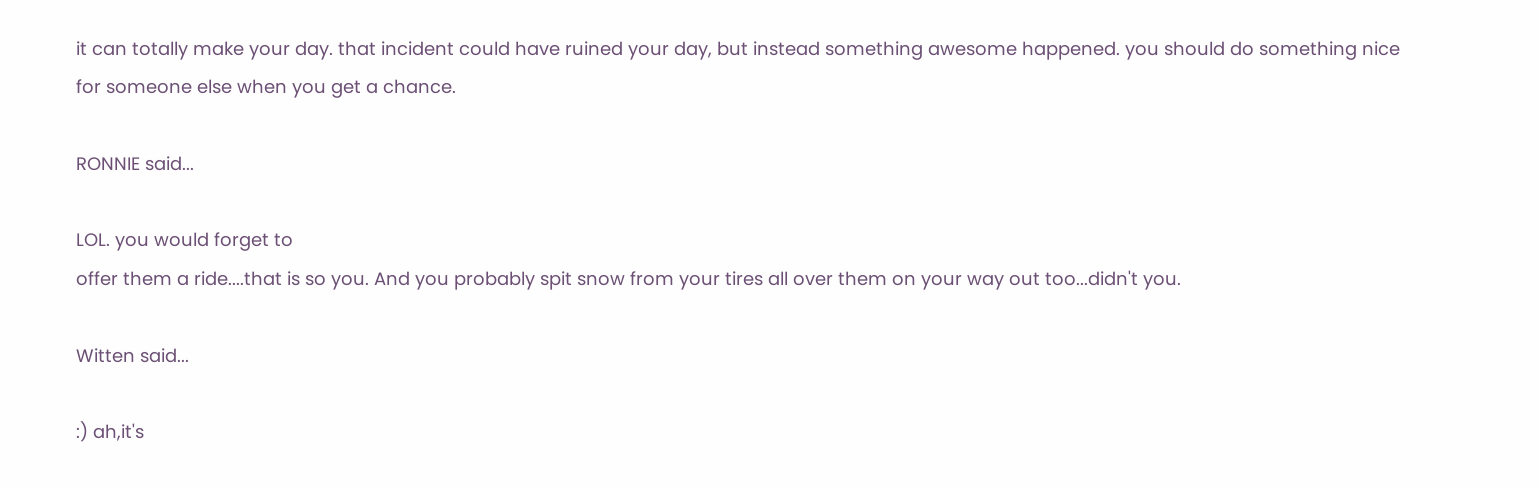it can totally make your day. that incident could have ruined your day, but instead something awesome happened. you should do something nice for someone else when you get a chance.

RONNIE said...

LOL. you would forget to
offer them a ride....that is so you. And you probably spit snow from your tires all over them on your way out too...didn't you.

Witten said...

:) ah,it's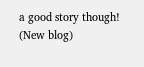a good story though! (New blog)